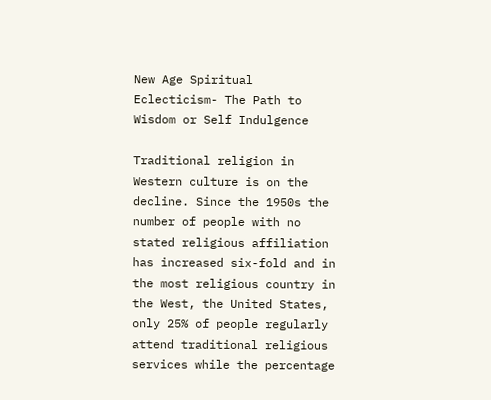New Age Spiritual Eclecticism- The Path to Wisdom or Self Indulgence

Traditional religion in Western culture is on the decline. Since the 1950s the number of people with no stated religious affiliation has increased six-fold and in the most religious country in the West, the United States, only 25% of people regularly attend traditional religious services while the percentage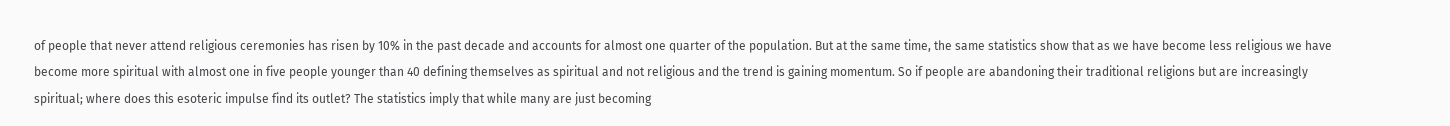of people that never attend religious ceremonies has risen by 10% in the past decade and accounts for almost one quarter of the population. But at the same time, the same statistics show that as we have become less religious we have become more spiritual with almost one in five people younger than 40 defining themselves as spiritual and not religious and the trend is gaining momentum. So if people are abandoning their traditional religions but are increasingly spiritual; where does this esoteric impulse find its outlet? The statistics imply that while many are just becoming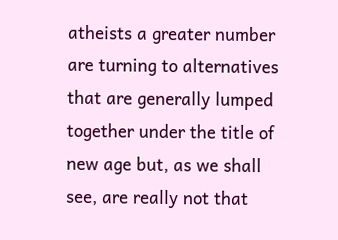atheists a greater number are turning to alternatives that are generally lumped together under the title of new age but, as we shall see, are really not that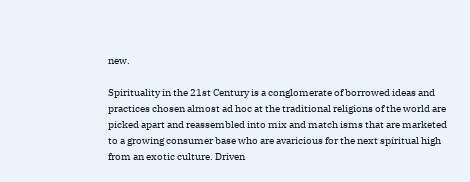new.

Spirituality in the 21st Century is a conglomerate of borrowed ideas and practices chosen almost ad hoc at the traditional religions of the world are picked apart and reassembled into mix and match isms that are marketed to a growing consumer base who are avaricious for the next spiritual high from an exotic culture. Driven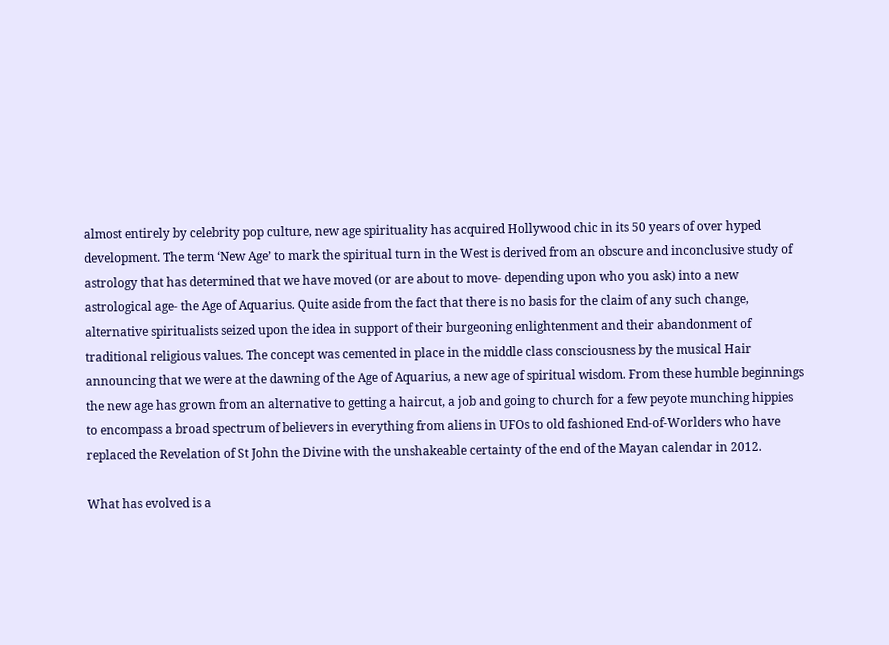almost entirely by celebrity pop culture, new age spirituality has acquired Hollywood chic in its 50 years of over hyped development. The term ‘New Age’ to mark the spiritual turn in the West is derived from an obscure and inconclusive study of astrology that has determined that we have moved (or are about to move- depending upon who you ask) into a new astrological age- the Age of Aquarius. Quite aside from the fact that there is no basis for the claim of any such change, alternative spiritualists seized upon the idea in support of their burgeoning enlightenment and their abandonment of traditional religious values. The concept was cemented in place in the middle class consciousness by the musical Hair announcing that we were at the dawning of the Age of Aquarius, a new age of spiritual wisdom. From these humble beginnings the new age has grown from an alternative to getting a haircut, a job and going to church for a few peyote munching hippies to encompass a broad spectrum of believers in everything from aliens in UFOs to old fashioned End-of-Worlders who have replaced the Revelation of St John the Divine with the unshakeable certainty of the end of the Mayan calendar in 2012.

What has evolved is a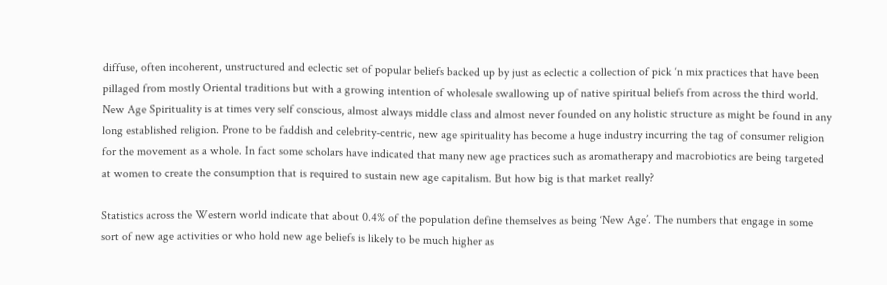diffuse, often incoherent, unstructured and eclectic set of popular beliefs backed up by just as eclectic a collection of pick ‘n mix practices that have been pillaged from mostly Oriental traditions but with a growing intention of wholesale swallowing up of native spiritual beliefs from across the third world. New Age Spirituality is at times very self conscious, almost always middle class and almost never founded on any holistic structure as might be found in any long established religion. Prone to be faddish and celebrity-centric, new age spirituality has become a huge industry incurring the tag of consumer religion for the movement as a whole. In fact some scholars have indicated that many new age practices such as aromatherapy and macrobiotics are being targeted at women to create the consumption that is required to sustain new age capitalism. But how big is that market really?

Statistics across the Western world indicate that about 0.4% of the population define themselves as being ‘New Age’. The numbers that engage in some sort of new age activities or who hold new age beliefs is likely to be much higher as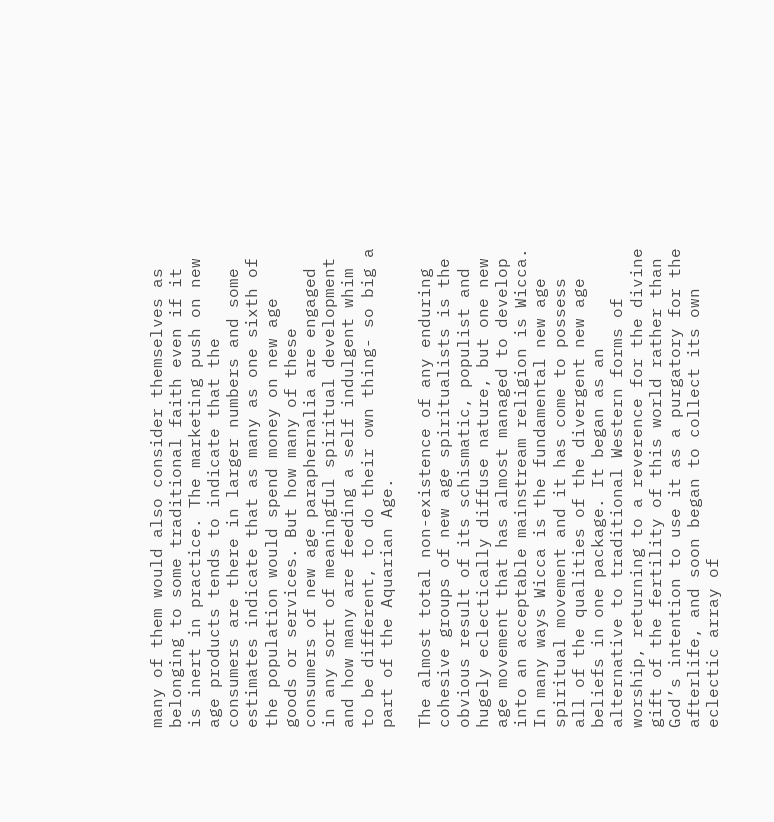many of them would also consider themselves as belonging to some traditional faith even if it is inert in practice. The marketing push on new age products tends to indicate that the consumers are there in larger numbers and some estimates indicate that as many as one sixth of the population would spend money on new age goods or services. But how many of these consumers of new age paraphernalia are engaged in any sort of meaningful spiritual development and how many are feeding a self indulgent whim to be different, to do their own thing- so big a part of the Aquarian Age.

The almost total non-existence of any enduring cohesive groups of new age spiritualists is the obvious result of its schismatic, populist and hugely eclectically diffuse nature, but one new age movement that has almost managed to develop into an acceptable mainstream religion is Wicca. In many ways Wicca is the fundamental new age spiritual movement and it has come to possess all of the qualities of the divergent new age beliefs in one package. It began as an alternative to traditional Western forms of worship, returning to a reverence for the divine gift of the fertility of this world rather than God’s intention to use it as a purgatory for the afterlife, and soon began to collect its own eclectic array of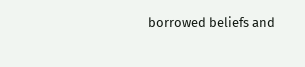borrowed beliefs and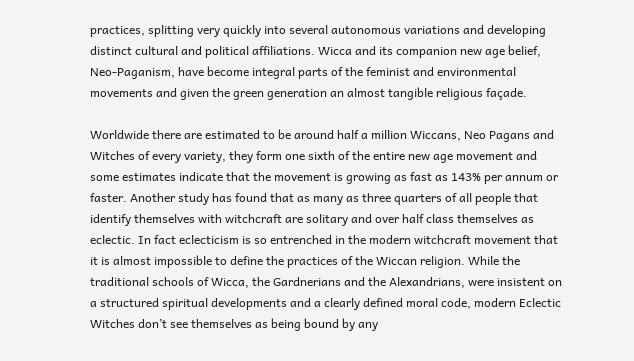practices, splitting very quickly into several autonomous variations and developing distinct cultural and political affiliations. Wicca and its companion new age belief, Neo-Paganism, have become integral parts of the feminist and environmental movements and given the green generation an almost tangible religious façade.

Worldwide there are estimated to be around half a million Wiccans, Neo Pagans and Witches of every variety, they form one sixth of the entire new age movement and some estimates indicate that the movement is growing as fast as 143% per annum or faster. Another study has found that as many as three quarters of all people that identify themselves with witchcraft are solitary and over half class themselves as eclectic. In fact eclecticism is so entrenched in the modern witchcraft movement that it is almost impossible to define the practices of the Wiccan religion. While the traditional schools of Wicca, the Gardnerians and the Alexandrians, were insistent on a structured spiritual developments and a clearly defined moral code, modern Eclectic Witches don’t see themselves as being bound by any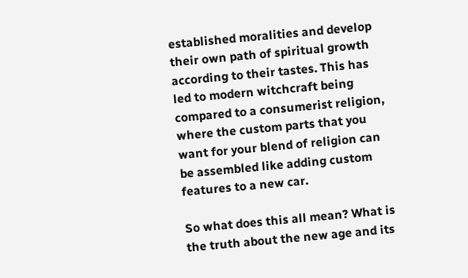established moralities and develop their own path of spiritual growth according to their tastes. This has led to modern witchcraft being compared to a consumerist religion, where the custom parts that you want for your blend of religion can be assembled like adding custom features to a new car.

So what does this all mean? What is the truth about the new age and its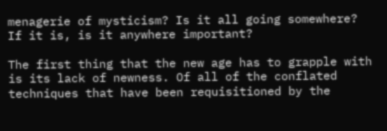menagerie of mysticism? Is it all going somewhere? If it is, is it anywhere important?

The first thing that the new age has to grapple with is its lack of newness. Of all of the conflated techniques that have been requisitioned by the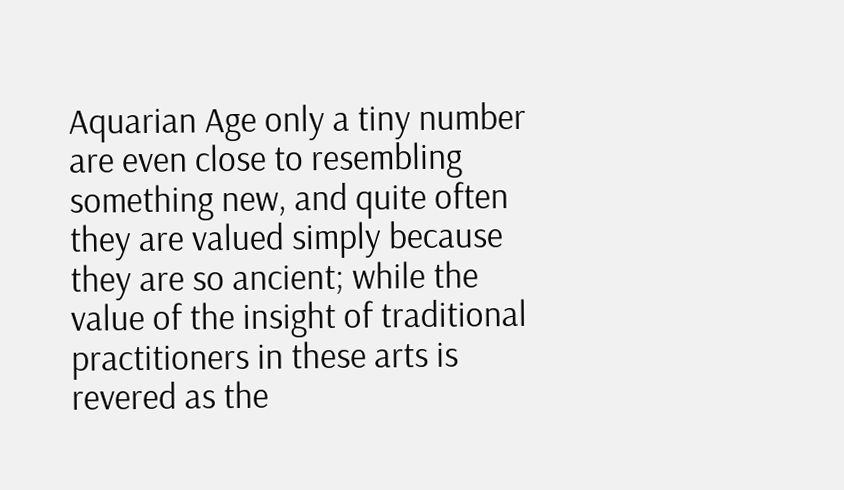Aquarian Age only a tiny number are even close to resembling something new, and quite often they are valued simply because they are so ancient; while the value of the insight of traditional practitioners in these arts is revered as the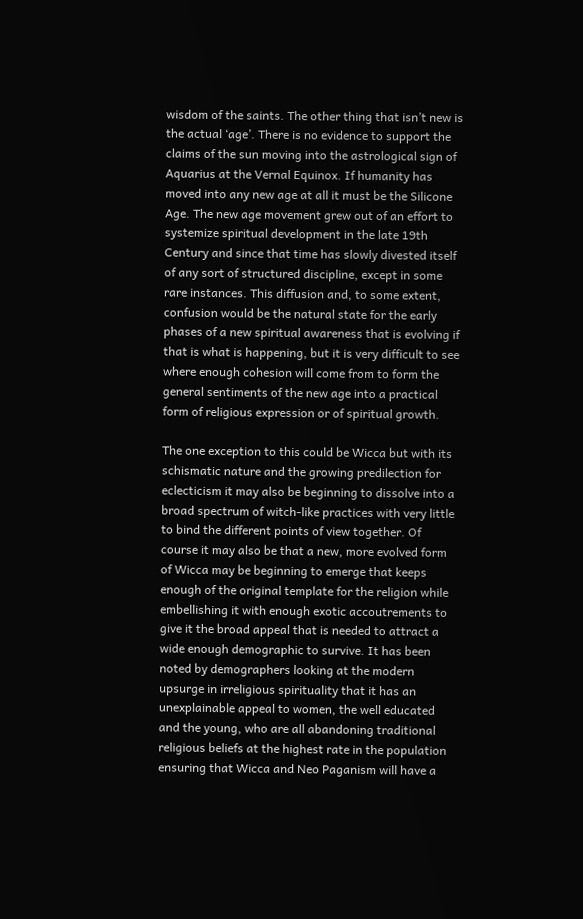wisdom of the saints. The other thing that isn’t new is the actual ‘age’. There is no evidence to support the claims of the sun moving into the astrological sign of Aquarius at the Vernal Equinox. If humanity has moved into any new age at all it must be the Silicone Age. The new age movement grew out of an effort to systemize spiritual development in the late 19th Century and since that time has slowly divested itself of any sort of structured discipline, except in some rare instances. This diffusion and, to some extent, confusion would be the natural state for the early phases of a new spiritual awareness that is evolving if that is what is happening, but it is very difficult to see where enough cohesion will come from to form the general sentiments of the new age into a practical form of religious expression or of spiritual growth.

The one exception to this could be Wicca but with its schismatic nature and the growing predilection for eclecticism it may also be beginning to dissolve into a broad spectrum of witch-like practices with very little to bind the different points of view together. Of course it may also be that a new, more evolved form of Wicca may be beginning to emerge that keeps enough of the original template for the religion while embellishing it with enough exotic accoutrements to give it the broad appeal that is needed to attract a wide enough demographic to survive. It has been noted by demographers looking at the modern upsurge in irreligious spirituality that it has an unexplainable appeal to women, the well educated and the young, who are all abandoning traditional religious beliefs at the highest rate in the population ensuring that Wicca and Neo Paganism will have a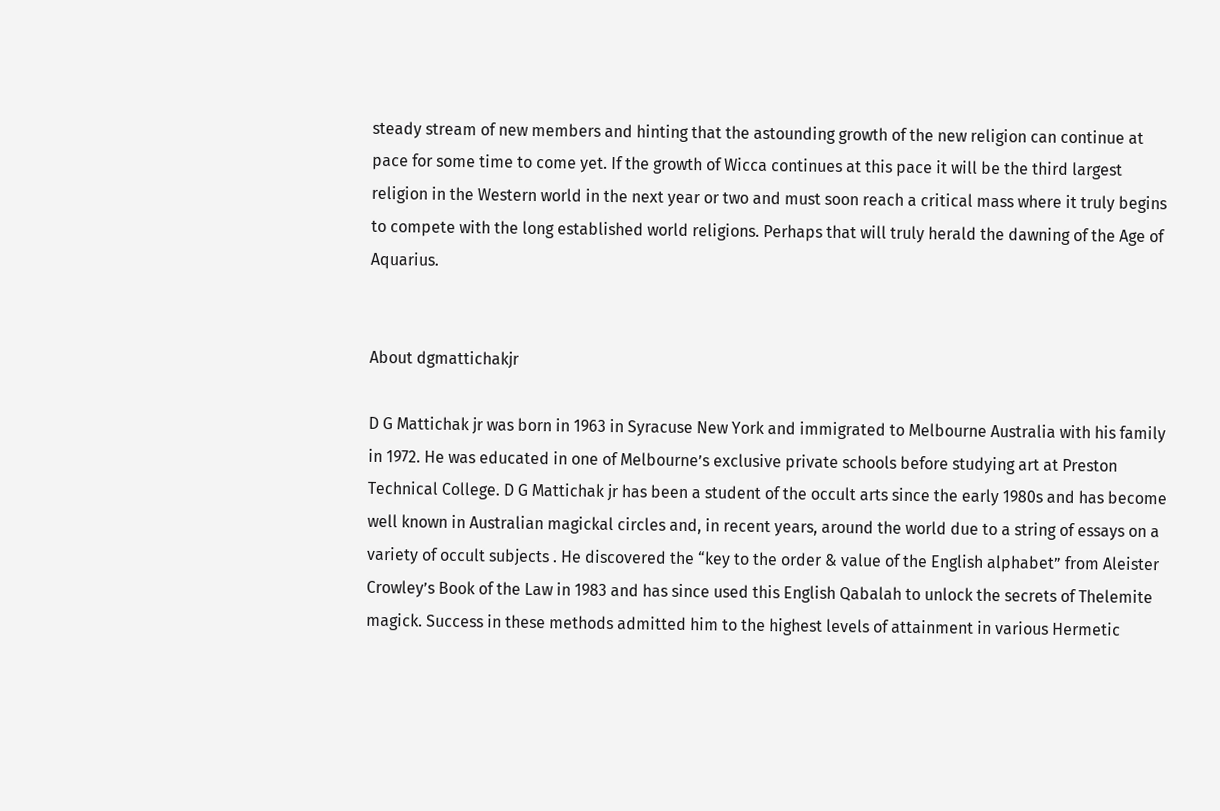steady stream of new members and hinting that the astounding growth of the new religion can continue at pace for some time to come yet. If the growth of Wicca continues at this pace it will be the third largest religion in the Western world in the next year or two and must soon reach a critical mass where it truly begins to compete with the long established world religions. Perhaps that will truly herald the dawning of the Age of Aquarius.


About dgmattichakjr

D G Mattichak jr was born in 1963 in Syracuse New York and immigrated to Melbourne Australia with his family in 1972. He was educated in one of Melbourne’s exclusive private schools before studying art at Preston Technical College. D G Mattichak jr has been a student of the occult arts since the early 1980s and has become well known in Australian magickal circles and, in recent years, around the world due to a string of essays on a variety of occult subjects . He discovered the “key to the order & value of the English alphabet” from Aleister Crowley’s Book of the Law in 1983 and has since used this English Qabalah to unlock the secrets of Thelemite magick. Success in these methods admitted him to the highest levels of attainment in various Hermetic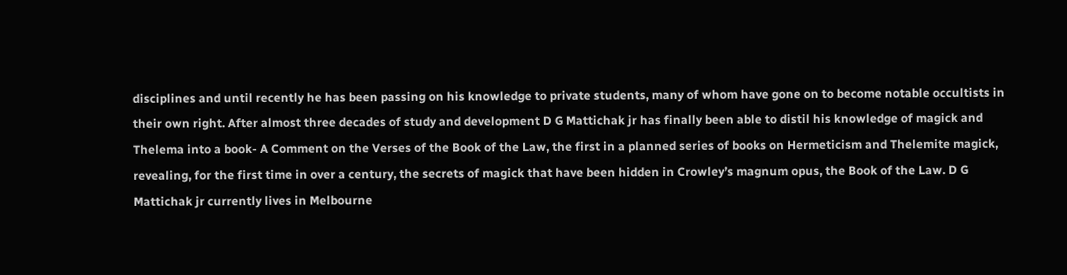disciplines and until recently he has been passing on his knowledge to private students, many of whom have gone on to become notable occultists in their own right. After almost three decades of study and development D G Mattichak jr has finally been able to distil his knowledge of magick and Thelema into a book- A Comment on the Verses of the Book of the Law, the first in a planned series of books on Hermeticism and Thelemite magick, revealing, for the first time in over a century, the secrets of magick that have been hidden in Crowley’s magnum opus, the Book of the Law. D G Mattichak jr currently lives in Melbourne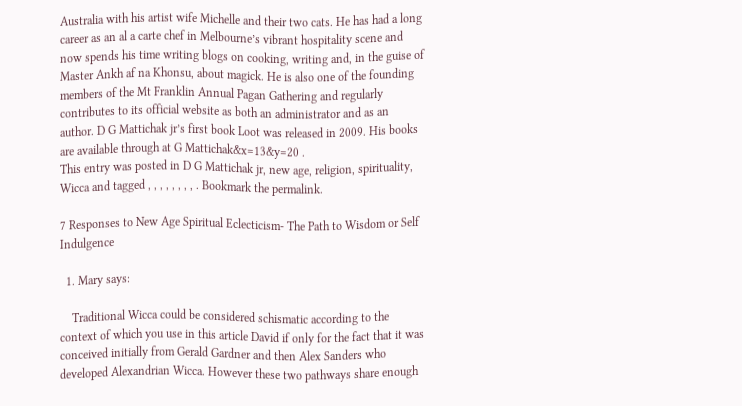Australia with his artist wife Michelle and their two cats. He has had a long career as an al a carte chef in Melbourne’s vibrant hospitality scene and now spends his time writing blogs on cooking, writing and, in the guise of Master Ankh af na Khonsu, about magick. He is also one of the founding members of the Mt Franklin Annual Pagan Gathering and regularly contributes to its official website as both an administrator and as an author. D G Mattichak jr’s first book Loot was released in 2009. His books are available through at G Mattichak&x=13&y=20 .
This entry was posted in D G Mattichak jr, new age, religion, spirituality, Wicca and tagged , , , , , , , , . Bookmark the permalink.

7 Responses to New Age Spiritual Eclecticism- The Path to Wisdom or Self Indulgence

  1. Mary says:

    Traditional Wicca could be considered schismatic according to the context of which you use in this article David if only for the fact that it was conceived initially from Gerald Gardner and then Alex Sanders who developed Alexandrian Wicca. However these two pathways share enough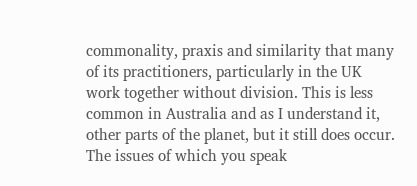commonality, praxis and similarity that many of its practitioners, particularly in the UK work together without division. This is less common in Australia and as I understand it, other parts of the planet, but it still does occur. The issues of which you speak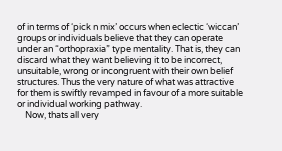of in terms of ‘pick n mix’ occurs when eclectic ‘wiccan’ groups or individuals believe that they can operate under an “orthopraxia” type mentality. That is, they can discard what they want believing it to be incorrect, unsuitable, wrong or incongruent with their own belief structures. Thus the very nature of what was attractive for them is swiftly revamped in favour of a more suitable or individual working pathway.
    Now, thats all very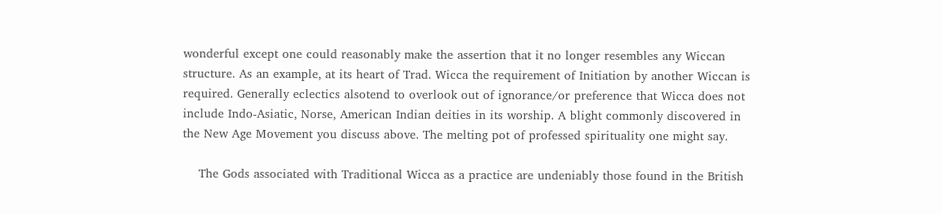wonderful except one could reasonably make the assertion that it no longer resembles any Wiccan structure. As an example, at its heart of Trad. Wicca the requirement of Initiation by another Wiccan is required. Generally eclectics alsotend to overlook out of ignorance/or preference that Wicca does not include Indo-Asiatic, Norse, American Indian deities in its worship. A blight commonly discovered in the New Age Movement you discuss above. The melting pot of professed spirituality one might say.

    The Gods associated with Traditional Wicca as a practice are undeniably those found in the British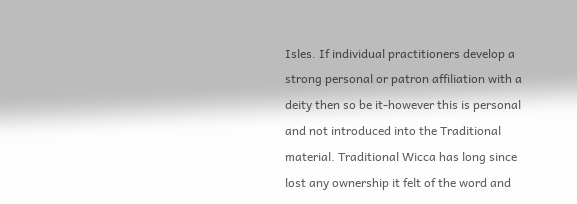Isles. If individual practitioners develop a strong personal or patron affiliation with a deity then so be it-however this is personal and not introduced into the Traditional material. Traditional Wicca has long since lost any ownership it felt of the word and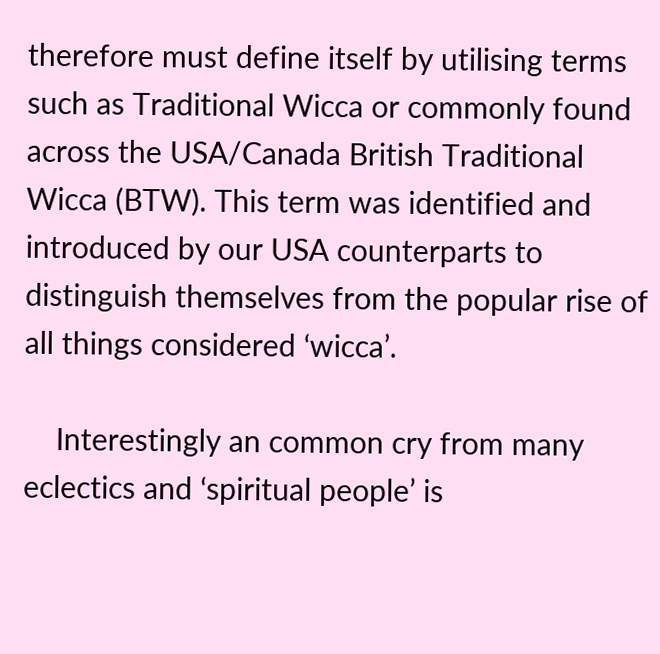therefore must define itself by utilising terms such as Traditional Wicca or commonly found across the USA/Canada British Traditional Wicca (BTW). This term was identified and introduced by our USA counterparts to distinguish themselves from the popular rise of all things considered ‘wicca’.

    Interestingly an common cry from many eclectics and ‘spiritual people’ is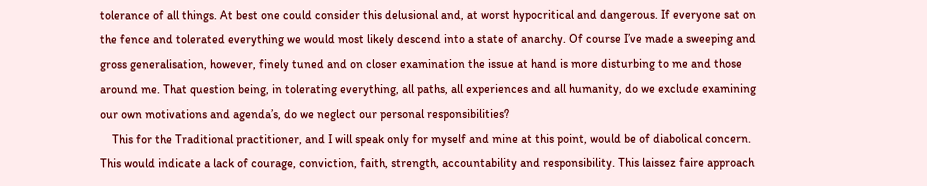tolerance of all things. At best one could consider this delusional and, at worst hypocritical and dangerous. If everyone sat on the fence and tolerated everything we would most likely descend into a state of anarchy. Of course I’ve made a sweeping and gross generalisation, however, finely tuned and on closer examination the issue at hand is more disturbing to me and those around me. That question being, in tolerating everything, all paths, all experiences and all humanity, do we exclude examining our own motivations and agenda’s, do we neglect our personal responsibilities?
    This for the Traditional practitioner, and I will speak only for myself and mine at this point, would be of diabolical concern. This would indicate a lack of courage, conviction, faith, strength, accountability and responsibility. This laissez faire approach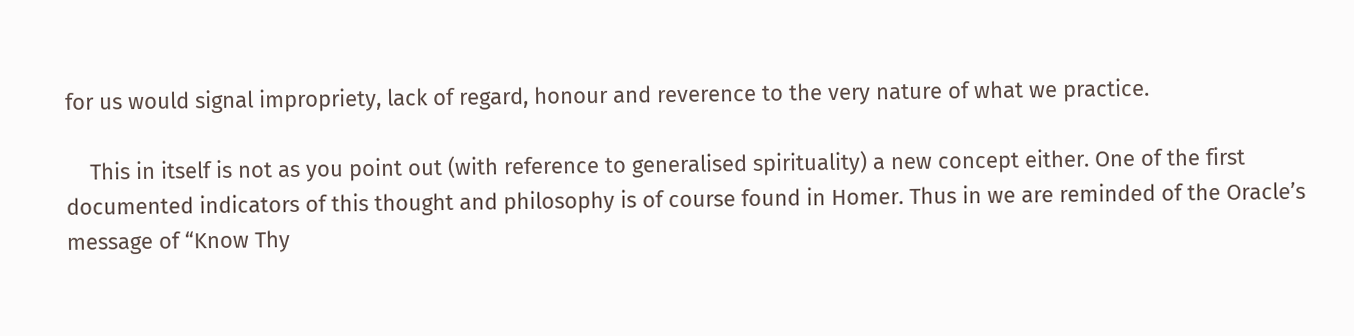for us would signal impropriety, lack of regard, honour and reverence to the very nature of what we practice.

    This in itself is not as you point out (with reference to generalised spirituality) a new concept either. One of the first documented indicators of this thought and philosophy is of course found in Homer. Thus in we are reminded of the Oracle’s message of “Know Thy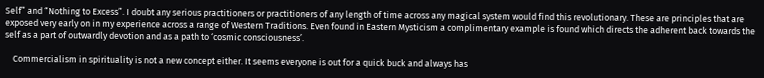Self” and “Nothing to Excess”. I doubt any serious practitioners or practitioners of any length of time across any magical system would find this revolutionary. These are principles that are exposed very early on in my experience across a range of Western Traditions. Even found in Eastern Mysticism a complimentary example is found which directs the adherent back towards the self as a part of outwardly devotion and as a path to ‘cosmic consciousness’.

    Commercialism in spirituality is not a new concept either. It seems everyone is out for a quick buck and always has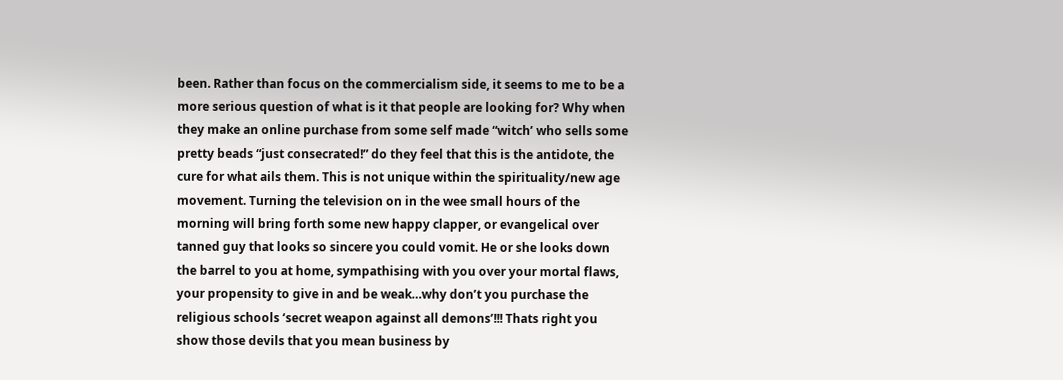been. Rather than focus on the commercialism side, it seems to me to be a more serious question of what is it that people are looking for? Why when they make an online purchase from some self made “witch’ who sells some pretty beads “just consecrated!” do they feel that this is the antidote, the cure for what ails them. This is not unique within the spirituality/new age movement. Turning the television on in the wee small hours of the morning will bring forth some new happy clapper, or evangelical over tanned guy that looks so sincere you could vomit. He or she looks down the barrel to you at home, sympathising with you over your mortal flaws, your propensity to give in and be weak…why don’t you purchase the religious schools ‘secret weapon against all demons’!!! Thats right you show those devils that you mean business by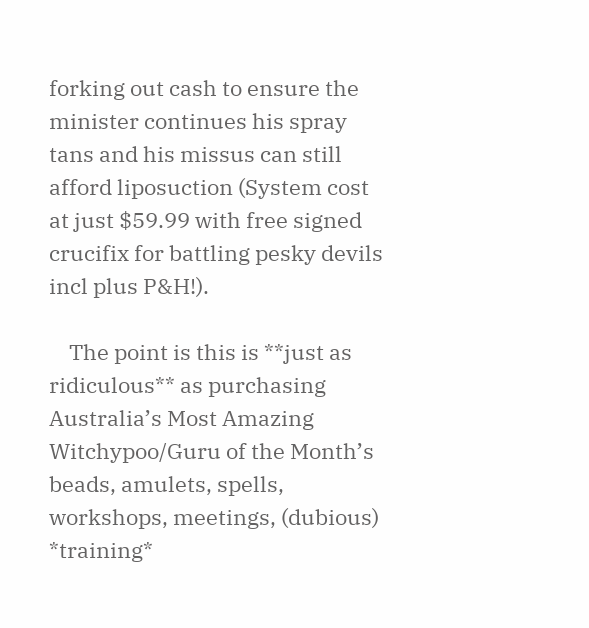forking out cash to ensure the minister continues his spray tans and his missus can still afford liposuction (System cost at just $59.99 with free signed crucifix for battling pesky devils incl plus P&H!).

    The point is this is **just as ridiculous** as purchasing Australia’s Most Amazing Witchypoo/Guru of the Month’s beads, amulets, spells, workshops, meetings, (dubious) *training*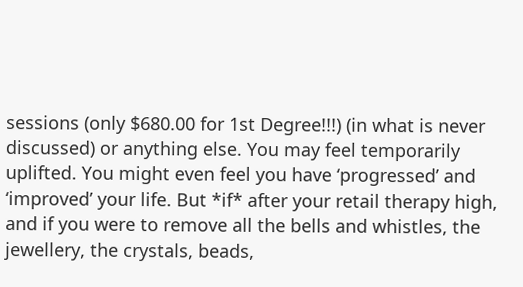sessions (only $680.00 for 1st Degree!!!) (in what is never discussed) or anything else. You may feel temporarily uplifted. You might even feel you have ‘progressed’ and ‘improved’ your life. But *if* after your retail therapy high, and if you were to remove all the bells and whistles, the jewellery, the crystals, beads,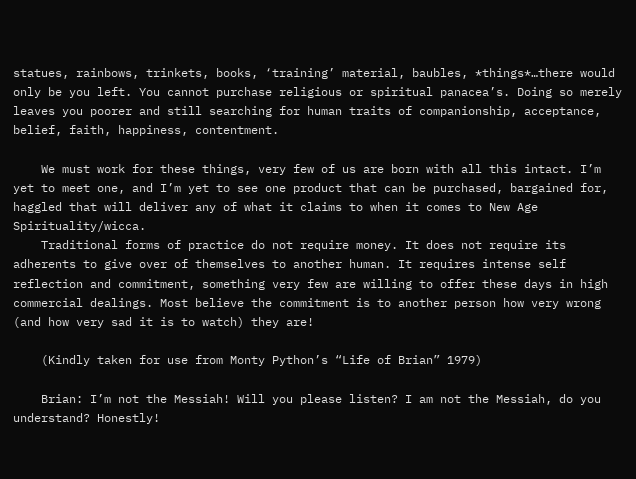statues, rainbows, trinkets, books, ‘training’ material, baubles, *things*…there would only be you left. You cannot purchase religious or spiritual panacea’s. Doing so merely leaves you poorer and still searching for human traits of companionship, acceptance, belief, faith, happiness, contentment.

    We must work for these things, very few of us are born with all this intact. I’m yet to meet one, and I’m yet to see one product that can be purchased, bargained for, haggled that will deliver any of what it claims to when it comes to New Age Spirituality/wicca.
    Traditional forms of practice do not require money. It does not require its adherents to give over of themselves to another human. It requires intense self reflection and commitment, something very few are willing to offer these days in high commercial dealings. Most believe the commitment is to another person how very wrong (and how very sad it is to watch) they are!

    (Kindly taken for use from Monty Python’s “Life of Brian” 1979)

    Brian: I’m not the Messiah! Will you please listen? I am not the Messiah, do you understand? Honestly!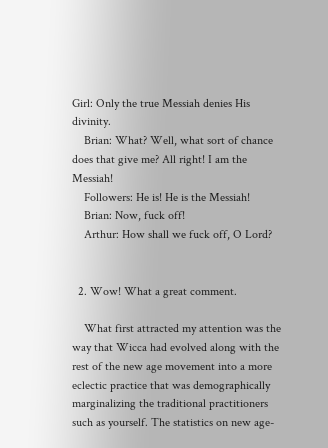Girl: Only the true Messiah denies His divinity.
    Brian: What? Well, what sort of chance does that give me? All right! I am the Messiah!
    Followers: He is! He is the Messiah!
    Brian: Now, fuck off!
    Arthur: How shall we fuck off, O Lord?


  2. Wow! What a great comment.

    What first attracted my attention was the way that Wicca had evolved along with the rest of the new age movement into a more eclectic practice that was demographically marginalizing the traditional practitioners such as yourself. The statistics on new age-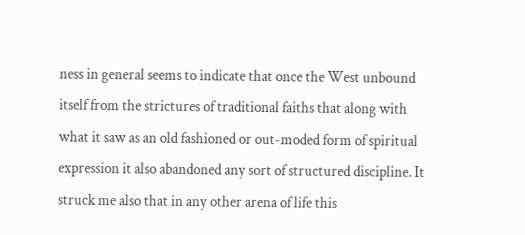ness in general seems to indicate that once the West unbound itself from the strictures of traditional faiths that along with what it saw as an old fashioned or out-moded form of spiritual expression it also abandoned any sort of structured discipline. It struck me also that in any other arena of life this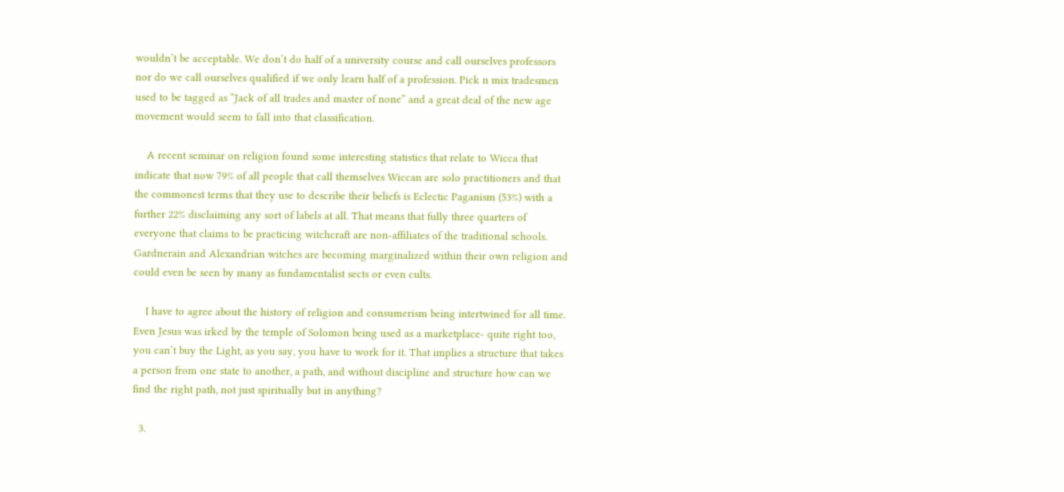wouldn’t be acceptable. We don’t do half of a university course and call ourselves professors nor do we call ourselves qualified if we only learn half of a profession. Pick n mix tradesmen used to be tagged as “Jack of all trades and master of none” and a great deal of the new age movement would seem to fall into that classification.

    A recent seminar on religion found some interesting statistics that relate to Wicca that indicate that now 79% of all people that call themselves Wiccan are solo practitioners and that the commonest terms that they use to describe their beliefs is Eclectic Paganism (53%) with a further 22% disclaiming any sort of labels at all. That means that fully three quarters of everyone that claims to be practicing witchcraft are non-affiliates of the traditional schools. Gardnerain and Alexandrian witches are becoming marginalized within their own religion and could even be seen by many as fundamentalist sects or even cults.

    I have to agree about the history of religion and consumerism being intertwined for all time. Even Jesus was irked by the temple of Solomon being used as a marketplace- quite right too, you can’t buy the Light, as you say, you have to work for it. That implies a structure that takes a person from one state to another, a path, and without discipline and structure how can we find the right path, not just spiritually but in anything?

  3.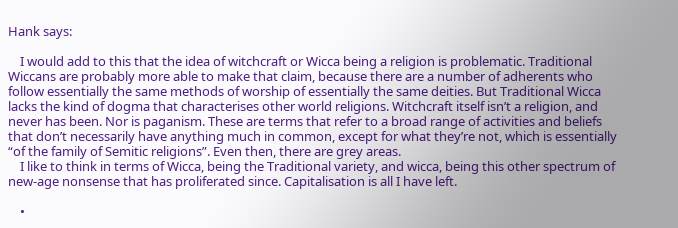Hank says:

    I would add to this that the idea of witchcraft or Wicca being a religion is problematic. Traditional Wiccans are probably more able to make that claim, because there are a number of adherents who follow essentially the same methods of worship of essentially the same deities. But Traditional Wicca lacks the kind of dogma that characterises other world religions. Witchcraft itself isn’t a religion, and never has been. Nor is paganism. These are terms that refer to a broad range of activities and beliefs that don’t necessarily have anything much in common, except for what they’re not, which is essentially “of the family of Semitic religions”. Even then, there are grey areas.
    I like to think in terms of Wicca, being the Traditional variety, and wicca, being this other spectrum of new-age nonsense that has proliferated since. Capitalisation is all I have left.

    •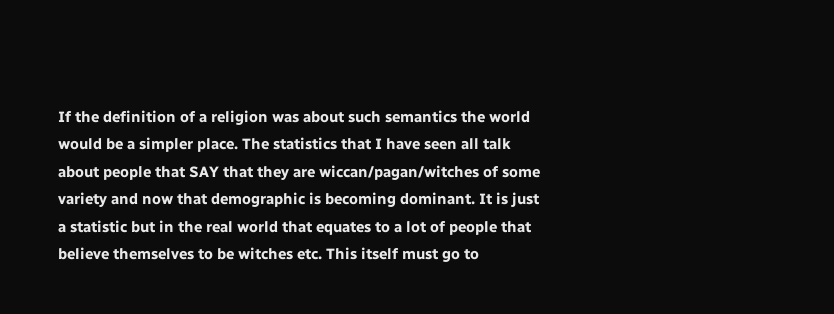If the definition of a religion was about such semantics the world would be a simpler place. The statistics that I have seen all talk about people that SAY that they are wiccan/pagan/witches of some variety and now that demographic is becoming dominant. It is just a statistic but in the real world that equates to a lot of people that believe themselves to be witches etc. This itself must go to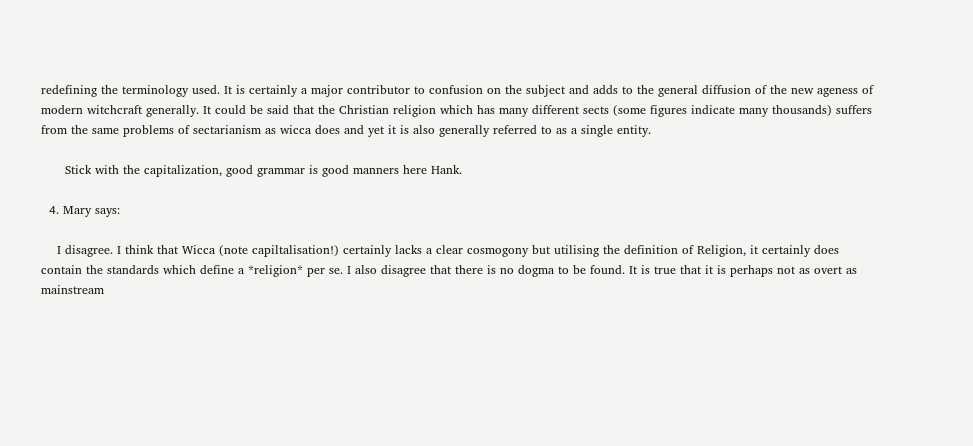redefining the terminology used. It is certainly a major contributor to confusion on the subject and adds to the general diffusion of the new ageness of modern witchcraft generally. It could be said that the Christian religion which has many different sects (some figures indicate many thousands) suffers from the same problems of sectarianism as wicca does and yet it is also generally referred to as a single entity.

      Stick with the capitalization, good grammar is good manners here Hank.

  4. Mary says:

    I disagree. I think that Wicca (note capiltalisation!) certainly lacks a clear cosmogony but utilising the definition of Religion, it certainly does contain the standards which define a *religion* per se. I also disagree that there is no dogma to be found. It is true that it is perhaps not as overt as mainstream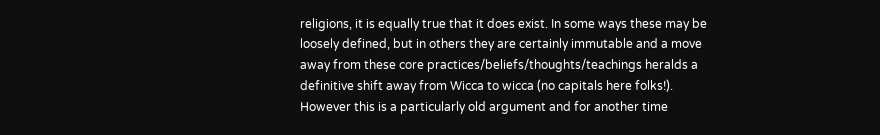religions, it is equally true that it does exist. In some ways these may be loosely defined, but in others they are certainly immutable and a move away from these core practices/beliefs/thoughts/teachings heralds a definitive shift away from Wicca to wicca (no capitals here folks!). However this is a particularly old argument and for another time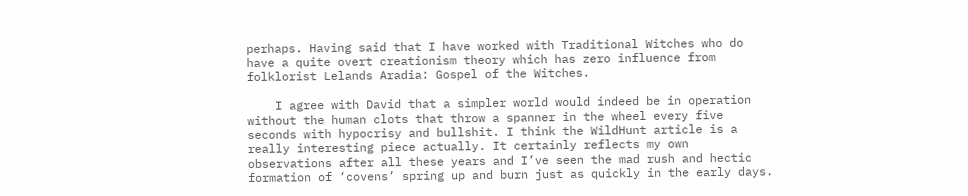perhaps. Having said that I have worked with Traditional Witches who do have a quite overt creationism theory which has zero influence from folklorist Lelands Aradia: Gospel of the Witches.

    I agree with David that a simpler world would indeed be in operation without the human clots that throw a spanner in the wheel every five seconds with hypocrisy and bullshit. I think the WildHunt article is a really interesting piece actually. It certainly reflects my own observations after all these years and I’ve seen the mad rush and hectic formation of ‘covens’ spring up and burn just as quickly in the early days.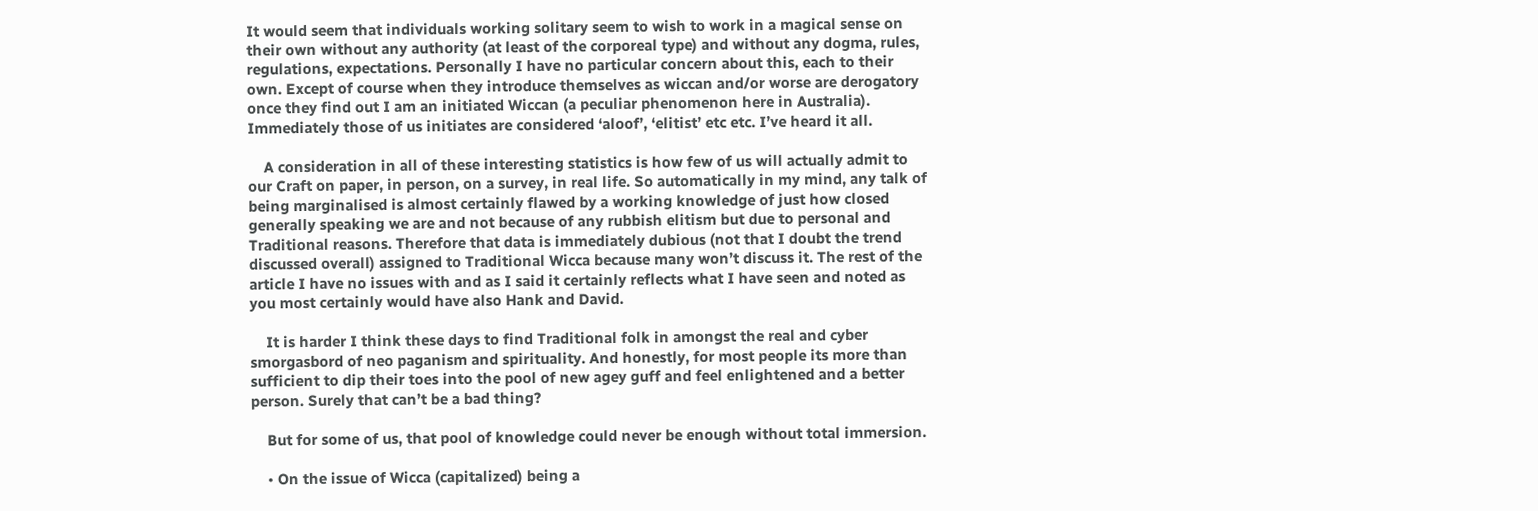It would seem that individuals working solitary seem to wish to work in a magical sense on their own without any authority (at least of the corporeal type) and without any dogma, rules, regulations, expectations. Personally I have no particular concern about this, each to their own. Except of course when they introduce themselves as wiccan and/or worse are derogatory once they find out I am an initiated Wiccan (a peculiar phenomenon here in Australia). Immediately those of us initiates are considered ‘aloof’, ‘elitist’ etc etc. I’ve heard it all.

    A consideration in all of these interesting statistics is how few of us will actually admit to our Craft on paper, in person, on a survey, in real life. So automatically in my mind, any talk of being marginalised is almost certainly flawed by a working knowledge of just how closed generally speaking we are and not because of any rubbish elitism but due to personal and Traditional reasons. Therefore that data is immediately dubious (not that I doubt the trend discussed overall) assigned to Traditional Wicca because many won’t discuss it. The rest of the article I have no issues with and as I said it certainly reflects what I have seen and noted as you most certainly would have also Hank and David.

    It is harder I think these days to find Traditional folk in amongst the real and cyber smorgasbord of neo paganism and spirituality. And honestly, for most people its more than sufficient to dip their toes into the pool of new agey guff and feel enlightened and a better person. Surely that can’t be a bad thing?

    But for some of us, that pool of knowledge could never be enough without total immersion.

    • On the issue of Wicca (capitalized) being a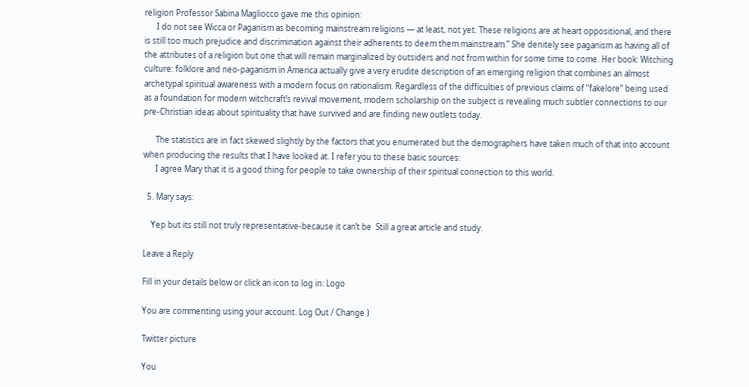religion Professor Sabina Magliocco gave me this opinion:
      I do not see Wicca or Paganism as becoming mainstream religions — at least, not yet. These religions are at heart oppositional, and there is still too much prejudice and discrimination against their adherents to deem them mainstream.” She denitely see paganism as having all of the attributes of a religion but one that will remain marginalized by outsiders and not from within for some time to come. Her book: Witching culture: folklore and neo-paganism in America actually give a very erudite description of an emerging religion that combines an almost archetypal spiritual awareness with a modern focus on rationalism. Regardless of the difficulties of previous claims of “fakelore” being used as a foundation for modern witchcraft’s revival movement, modern scholarship on the subject is revealing much subtler connections to our pre-Christian ideas about spirituality that have survived and are finding new outlets today.

      The statistics are in fact skewed slightly by the factors that you enumerated but the demographers have taken much of that into account when producing the results that I have looked at. I refer you to these basic sources:
      I agree Mary that it is a good thing for people to take ownership of their spiritual connection to this world.

  5. Mary says:

    Yep but its still not truly representative-because it can’t be  Still a great article and study.

Leave a Reply

Fill in your details below or click an icon to log in: Logo

You are commenting using your account. Log Out / Change )

Twitter picture

You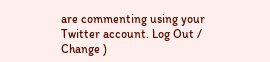are commenting using your Twitter account. Log Out / Change )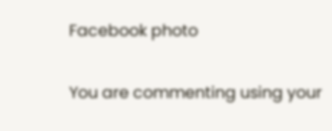Facebook photo

You are commenting using your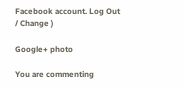Facebook account. Log Out / Change )

Google+ photo

You are commenting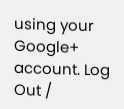using your Google+ account. Log Out /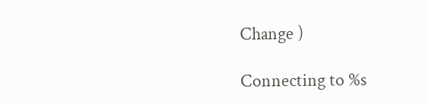Change )

Connecting to %s